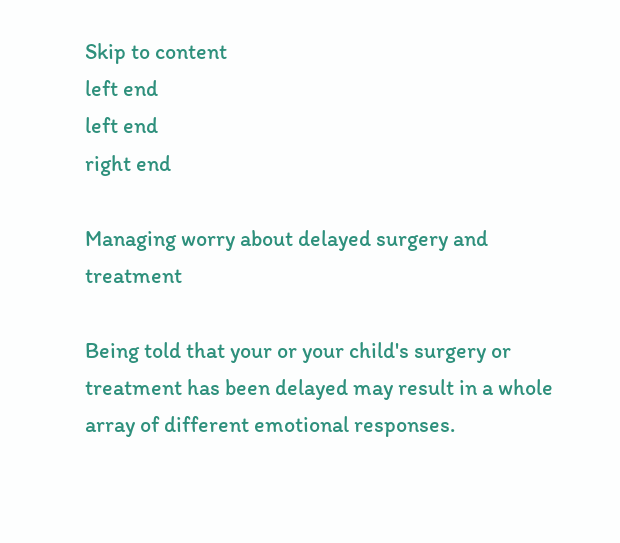Skip to content
left end
left end
right end

Managing worry about delayed surgery and treatment

Being told that your or your child's surgery or treatment has been delayed may result in a whole array of different emotional responses.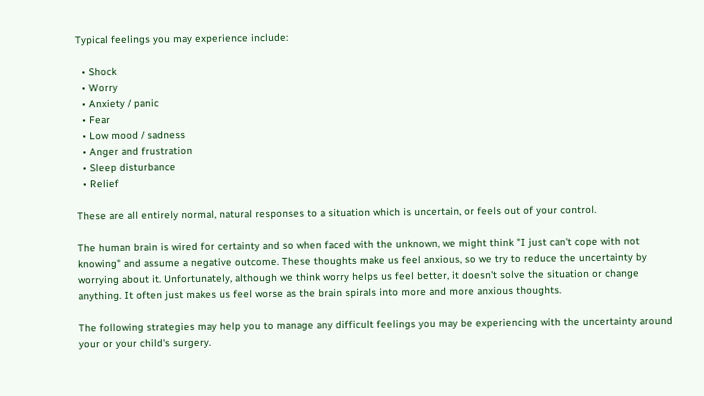Typical feelings you may experience include:

  • Shock
  • Worry
  • Anxiety / panic
  • Fear
  • Low mood / sadness
  • Anger and frustration
  • Sleep disturbance
  • Relief

These are all entirely normal, natural responses to a situation which is uncertain, or feels out of your control.

The human brain is wired for certainty and so when faced with the unknown, we might think "I just can't cope with not knowing" and assume a negative outcome. These thoughts make us feel anxious, so we try to reduce the uncertainty by worrying about it. Unfortunately, although we think worry helps us feel better, it doesn't solve the situation or change anything. It often just makes us feel worse as the brain spirals into more and more anxious thoughts.

The following strategies may help you to manage any difficult feelings you may be experiencing with the uncertainty around your or your child's surgery.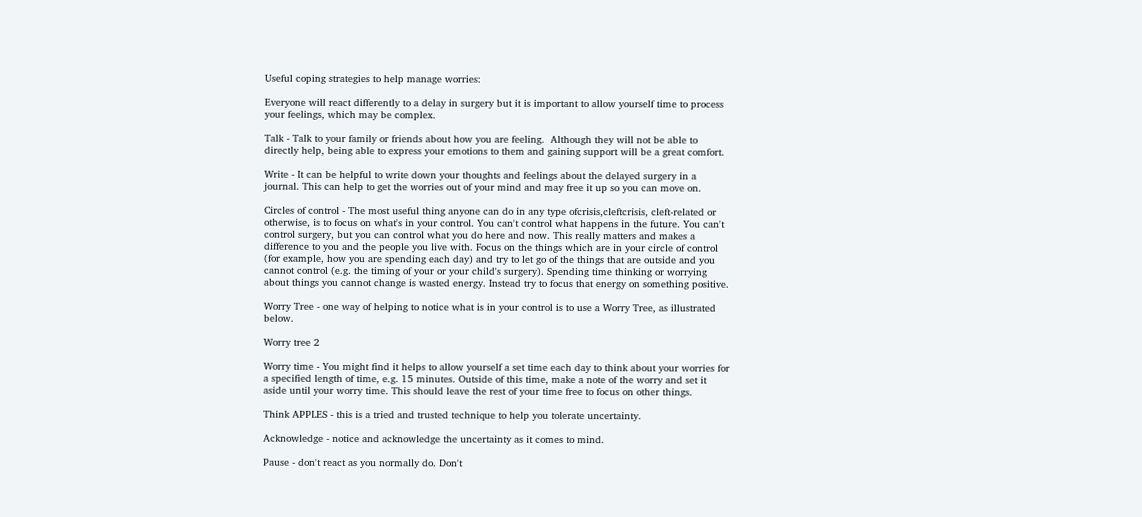Useful coping strategies to help manage worries:

Everyone will react differently to a delay in surgery but it is important to allow yourself time to process your feelings, which may be complex.

Talk - Talk to your family or friends about how you are feeling.  Although they will not be able to directly help, being able to express your emotions to them and gaining support will be a great comfort.

Write - It can be helpful to write down your thoughts and feelings about the delayed surgery in a journal. This can help to get the worries out of your mind and may free it up so you can move on.

Circles of control - The most useful thing anyone can do in any type ofcrisis,cleftcrisis, cleft-related or otherwise, is to focus on what's in your control. You can't control what happens in the future. You can't control surgery, but you can control what you do here and now. This really matters and makes a difference to you and the people you live with. Focus on the things which are in your circle of control (for example, how you are spending each day) and try to let go of the things that are outside and you cannot control (e.g. the timing of your or your child's surgery). Spending time thinking or worrying about things you cannot change is wasted energy. Instead try to focus that energy on something positive.

Worry Tree - one way of helping to notice what is in your control is to use a Worry Tree, as illustrated below.

Worry tree 2

Worry time - You might find it helps to allow yourself a set time each day to think about your worries for a specified length of time, e.g. 15 minutes. Outside of this time, make a note of the worry and set it aside until your worry time. This should leave the rest of your time free to focus on other things.

Think APPLES - this is a tried and trusted technique to help you tolerate uncertainty.

Acknowledge - notice and acknowledge the uncertainty as it comes to mind.

Pause - don't react as you normally do. Don't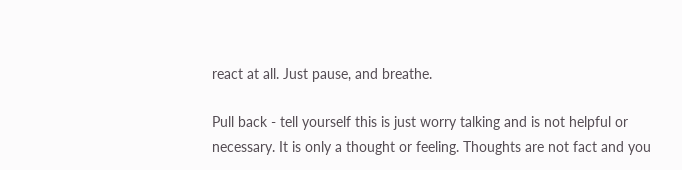react at all. Just pause, and breathe.

Pull back - tell yourself this is just worry talking and is not helpful or necessary. It is only a thought or feeling. Thoughts are not fact and you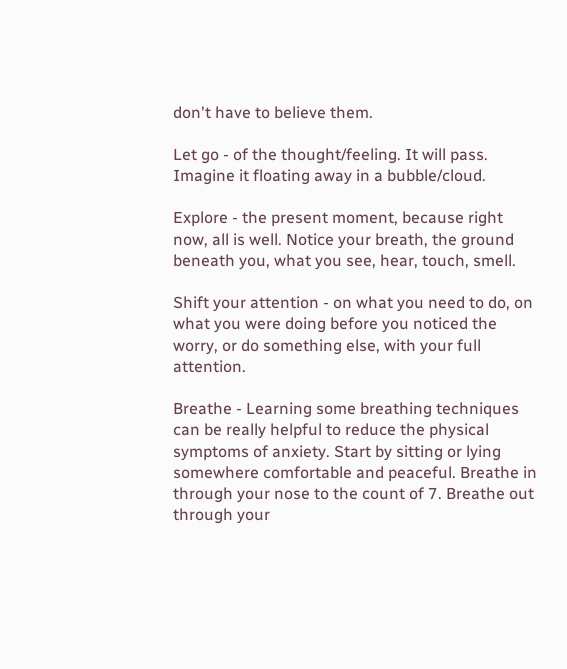don't have to believe them.

Let go - of the thought/feeling. It will pass. Imagine it floating away in a bubble/cloud.

Explore - the present moment, because right now, all is well. Notice your breath, the ground beneath you, what you see, hear, touch, smell.

Shift your attention - on what you need to do, on what you were doing before you noticed the worry, or do something else, with your full attention.

Breathe - Learning some breathing techniques can be really helpful to reduce the physical symptoms of anxiety. Start by sitting or lying somewhere comfortable and peaceful. Breathe in through your nose to the count of 7. Breathe out through your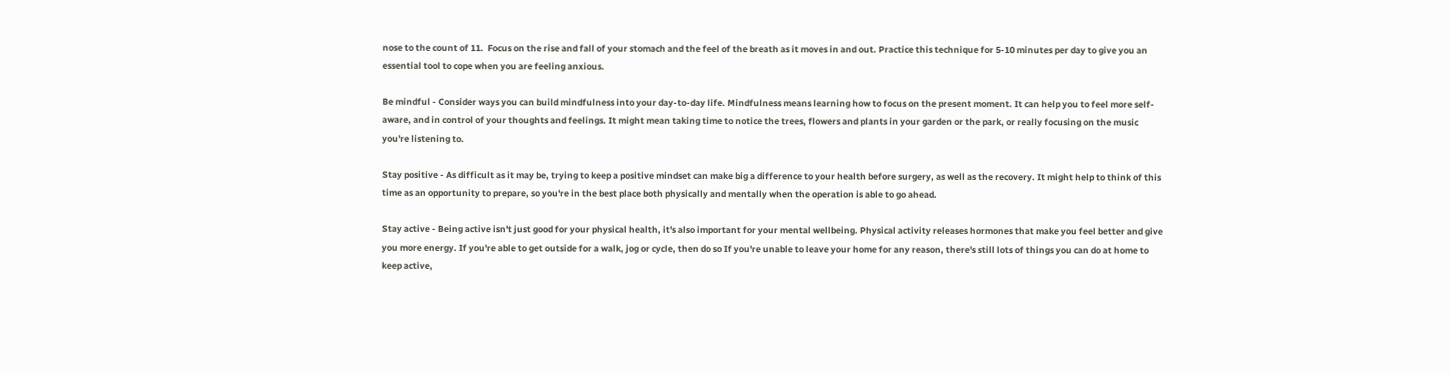nose to the count of 11.  Focus on the rise and fall of your stomach and the feel of the breath as it moves in and out. Practice this technique for 5-10 minutes per day to give you an essential tool to cope when you are feeling anxious.

Be mindful - Consider ways you can build mindfulness into your day-to-day life. Mindfulness means learning how to focus on the present moment. It can help you to feel more self-aware, and in control of your thoughts and feelings. It might mean taking time to notice the trees, flowers and plants in your garden or the park, or really focusing on the music you're listening to.

Stay positive - As difficult as it may be, trying to keep a positive mindset can make big a difference to your health before surgery, as well as the recovery. It might help to think of this time as an opportunity to prepare, so you're in the best place both physically and mentally when the operation is able to go ahead.

Stay active - Being active isn't just good for your physical health, it's also important for your mental wellbeing. Physical activity releases hormones that make you feel better and give you more energy. If you're able to get outside for a walk, jog or cycle, then do so If you're unable to leave your home for any reason, there's still lots of things you can do at home to keep active,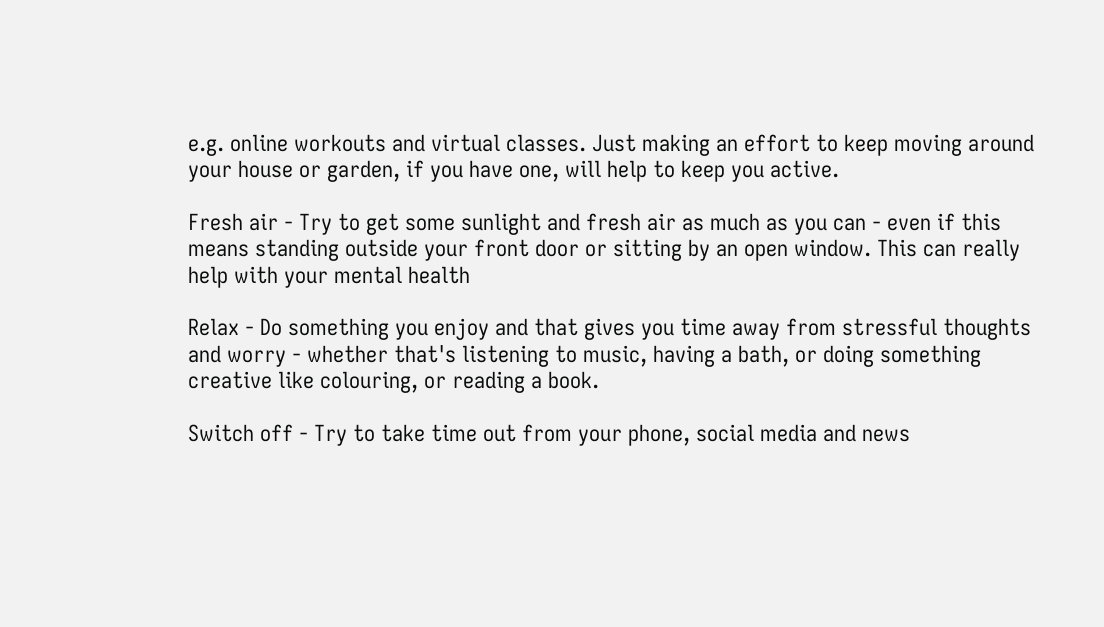e.g. online workouts and virtual classes. Just making an effort to keep moving around your house or garden, if you have one, will help to keep you active.

Fresh air - Try to get some sunlight and fresh air as much as you can - even if this means standing outside your front door or sitting by an open window. This can really help with your mental health

Relax - Do something you enjoy and that gives you time away from stressful thoughts and worry - whether that's listening to music, having a bath, or doing something creative like colouring, or reading a book.

Switch off - Try to take time out from your phone, social media and news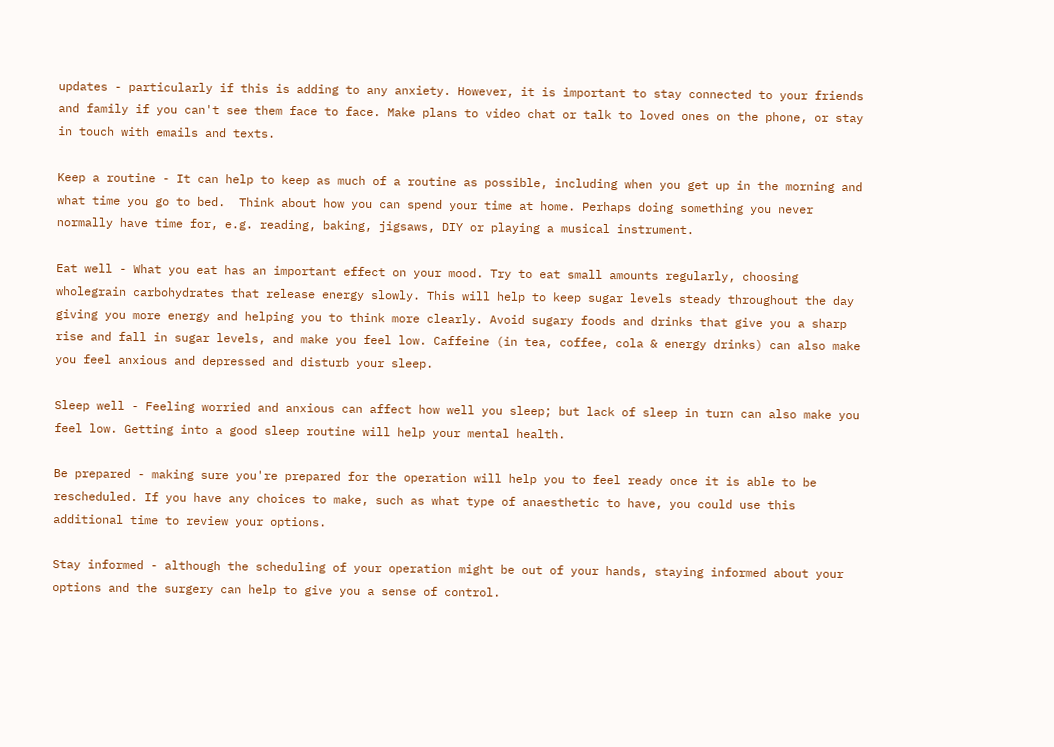updates - particularly if this is adding to any anxiety. However, it is important to stay connected to your friends and family if you can't see them face to face. Make plans to video chat or talk to loved ones on the phone, or stay in touch with emails and texts.

Keep a routine - It can help to keep as much of a routine as possible, including when you get up in the morning and what time you go to bed.  Think about how you can spend your time at home. Perhaps doing something you never normally have time for, e.g. reading, baking, jigsaws, DIY or playing a musical instrument.

Eat well - What you eat has an important effect on your mood. Try to eat small amounts regularly, choosing wholegrain carbohydrates that release energy slowly. This will help to keep sugar levels steady throughout the day giving you more energy and helping you to think more clearly. Avoid sugary foods and drinks that give you a sharp rise and fall in sugar levels, and make you feel low. Caffeine (in tea, coffee, cola & energy drinks) can also make you feel anxious and depressed and disturb your sleep.

Sleep well - Feeling worried and anxious can affect how well you sleep; but lack of sleep in turn can also make you feel low. Getting into a good sleep routine will help your mental health.

Be prepared - making sure you're prepared for the operation will help you to feel ready once it is able to be rescheduled. If you have any choices to make, such as what type of anaesthetic to have, you could use this additional time to review your options.

Stay informed - although the scheduling of your operation might be out of your hands, staying informed about your options and the surgery can help to give you a sense of control.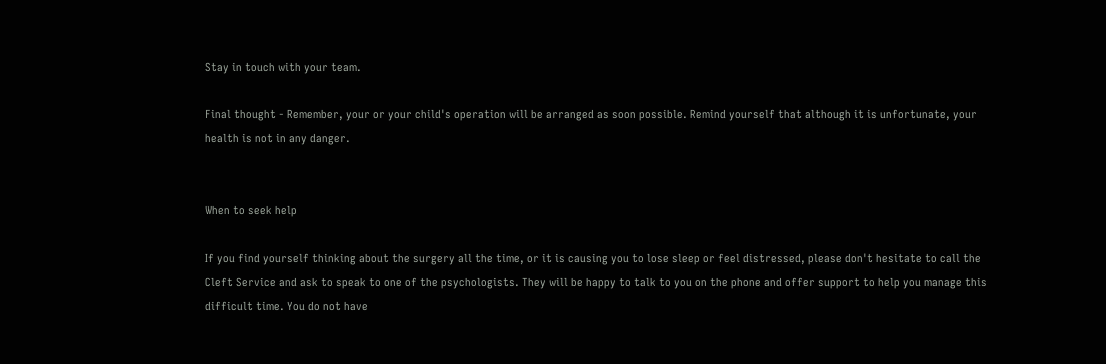Stay in touch with your team.

Final thought - Remember, your or your child's operation will be arranged as soon possible. Remind yourself that although it is unfortunate, your health is not in any danger.


When to seek help

If you find yourself thinking about the surgery all the time, or it is causing you to lose sleep or feel distressed, please don't hesitate to call the Cleft Service and ask to speak to one of the psychologists. They will be happy to talk to you on the phone and offer support to help you manage this difficult time. You do not have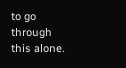to go through this alone.